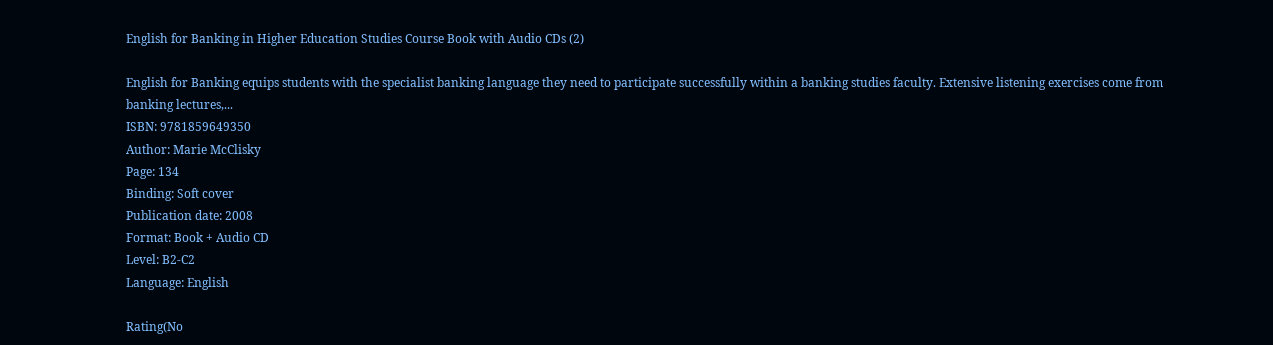English for Banking in Higher Education Studies Course Book with Audio CDs (2)

English for Banking equips students with the specialist banking language they need to participate successfully within a banking studies faculty. Extensive listening exercises come from banking lectures,...
ISBN: 9781859649350
Author: Marie McClisky
Page: 134
Binding: Soft cover
Publication date: 2008
Format: Book + Audio CD
Level: B2-C2
Language: English

Rating(No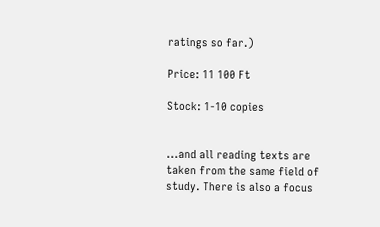ratings so far.)

Price: 11 100 Ft

Stock: 1-10 copies


...and all reading texts are taken from the same field of study. There is also a focus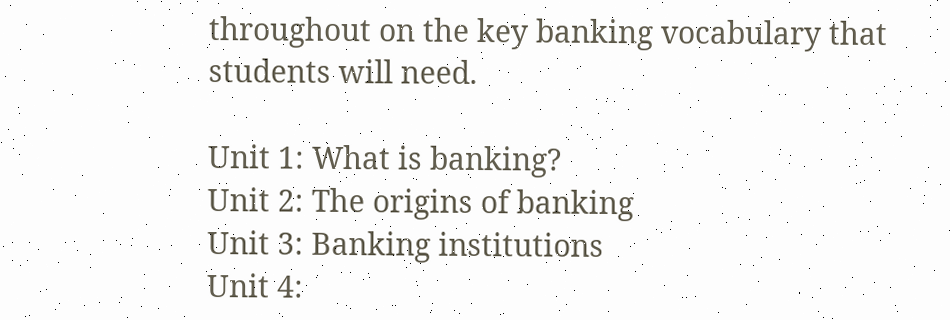throughout on the key banking vocabulary that students will need.

Unit 1: What is banking?
Unit 2: The origins of banking
Unit 3: Banking institutions
Unit 4: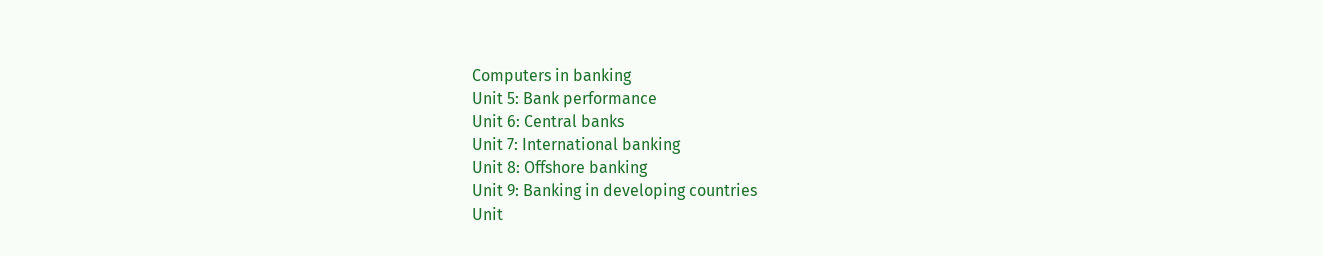Computers in banking
Unit 5: Bank performance
Unit 6: Central banks
Unit 7: International banking
Unit 8: Offshore banking
Unit 9: Banking in developing countries
Unit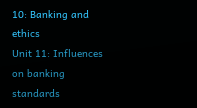10: Banking and ethics
Unit 11: Influences on banking standards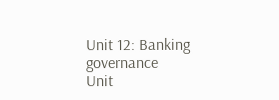Unit 12: Banking governance
Unit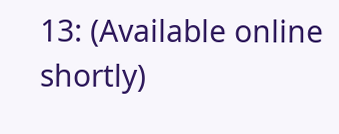13: (Available online shortly)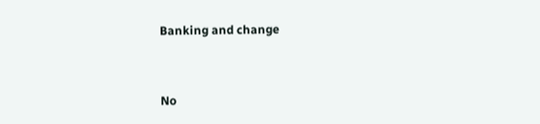Banking and change


No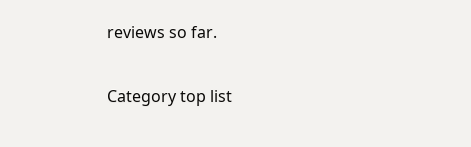reviews so far.

Category top list